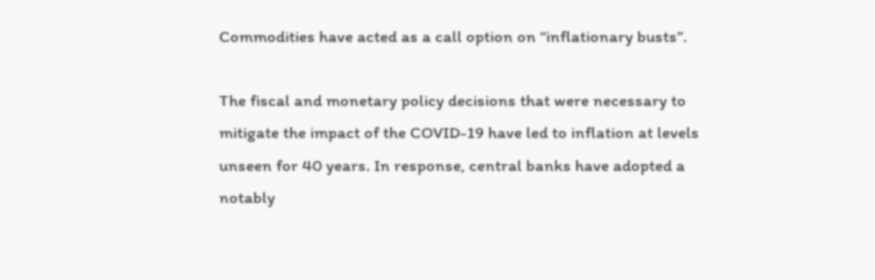Commodities have acted as a call option on “inflationary busts”.

The fiscal and monetary policy decisions that were necessary to mitigate the impact of the COVID-19 have led to inflation at levels unseen for 40 years. In response, central banks have adopted a notably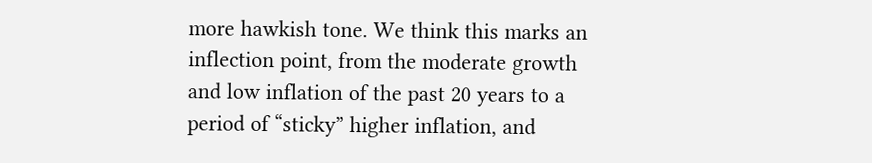more hawkish tone. We think this marks an inflection point, from the moderate growth and low inflation of the past 20 years to a period of “sticky” higher inflation, and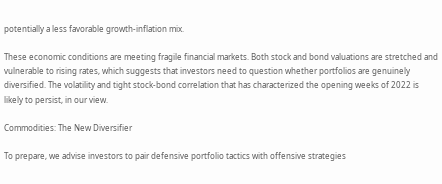potentially a less favorable growth-inflation mix.

These economic conditions are meeting fragile financial markets. Both stock and bond valuations are stretched and vulnerable to rising rates, which suggests that investors need to question whether portfolios are genuinely diversified. The volatility and tight stock-bond correlation that has characterized the opening weeks of 2022 is likely to persist, in our view.

Commodities: The New Diversifier

To prepare, we advise investors to pair defensive portfolio tactics with offensive strategies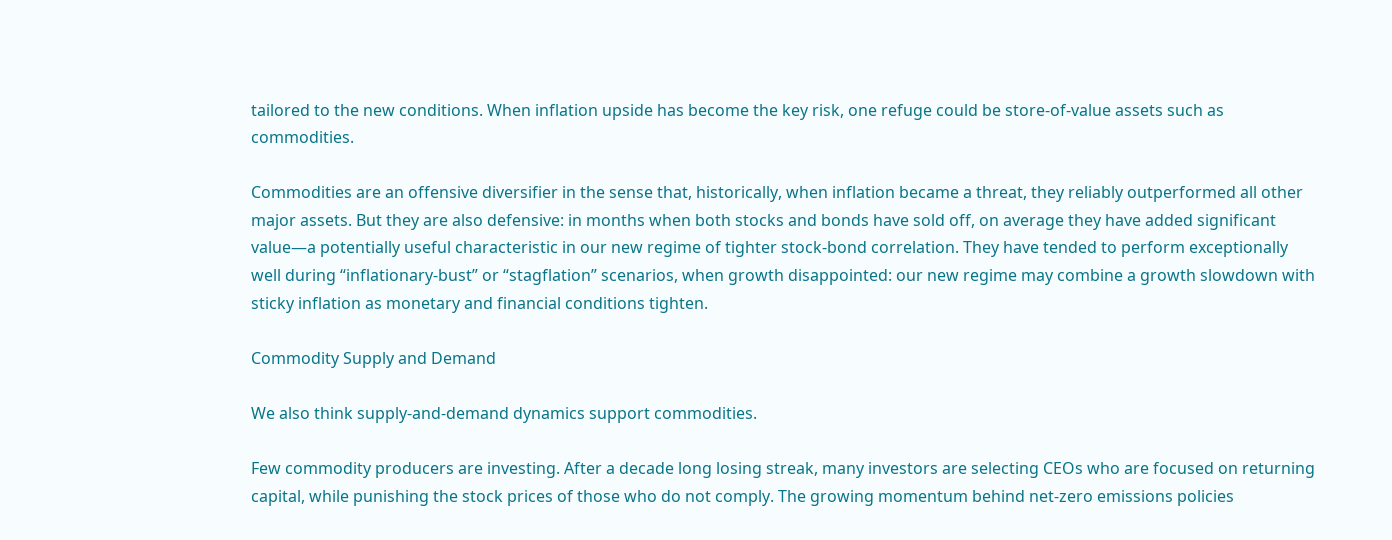tailored to the new conditions. When inflation upside has become the key risk, one refuge could be store-of-value assets such as commodities.

Commodities are an offensive diversifier in the sense that, historically, when inflation became a threat, they reliably outperformed all other major assets. But they are also defensive: in months when both stocks and bonds have sold off, on average they have added significant value—a potentially useful characteristic in our new regime of tighter stock-bond correlation. They have tended to perform exceptionally well during “inflationary-bust” or “stagflation” scenarios, when growth disappointed: our new regime may combine a growth slowdown with sticky inflation as monetary and financial conditions tighten.

Commodity Supply and Demand

We also think supply-and-demand dynamics support commodities.

Few commodity producers are investing. After a decade long losing streak, many investors are selecting CEOs who are focused on returning capital, while punishing the stock prices of those who do not comply. The growing momentum behind net-zero emissions policies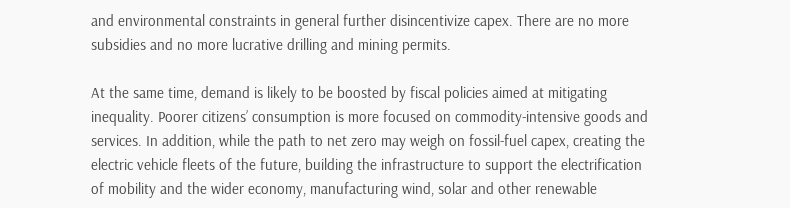and environmental constraints in general further disincentivize capex. There are no more subsidies and no more lucrative drilling and mining permits.

At the same time, demand is likely to be boosted by fiscal policies aimed at mitigating inequality. Poorer citizens’ consumption is more focused on commodity-intensive goods and services. In addition, while the path to net zero may weigh on fossil-fuel capex, creating the electric vehicle fleets of the future, building the infrastructure to support the electrification of mobility and the wider economy, manufacturing wind, solar and other renewable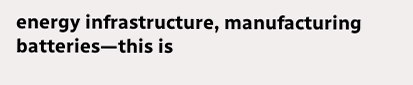energy infrastructure, manufacturing batteries—this is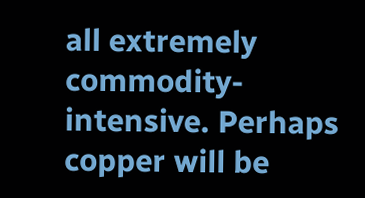all extremely commodity-intensive. Perhaps copper will be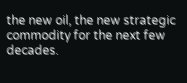the new oil, the new strategic commodity for the next few decades.